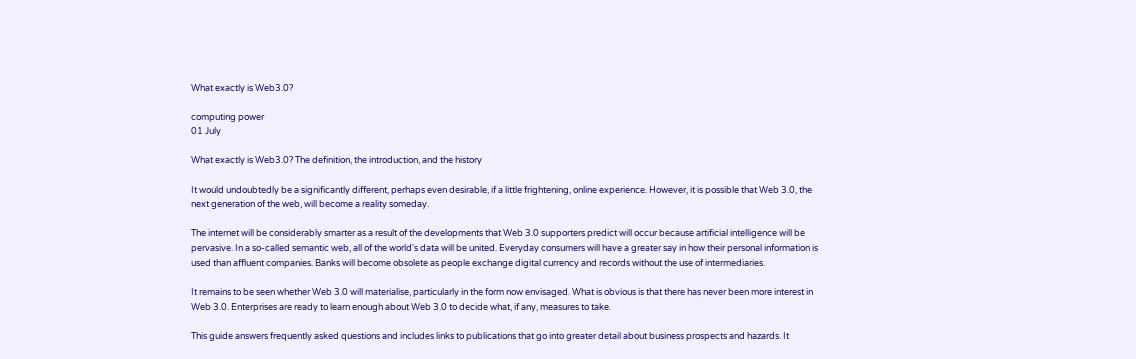What exactly is Web3.0?

computing power
01 July

What exactly is Web3.0? The definition, the introduction, and the history

It would undoubtedly be a significantly different, perhaps even desirable, if a little frightening, online experience. However, it is possible that Web 3.0, the next generation of the web, will become a reality someday.

The internet will be considerably smarter as a result of the developments that Web 3.0 supporters predict will occur because artificial intelligence will be pervasive. In a so-called semantic web, all of the world's data will be united. Everyday consumers will have a greater say in how their personal information is used than affluent companies. Banks will become obsolete as people exchange digital currency and records without the use of intermediaries.

It remains to be seen whether Web 3.0 will materialise, particularly in the form now envisaged. What is obvious is that there has never been more interest in Web 3.0. Enterprises are ready to learn enough about Web 3.0 to decide what, if any, measures to take.

This guide answers frequently asked questions and includes links to publications that go into greater detail about business prospects and hazards. It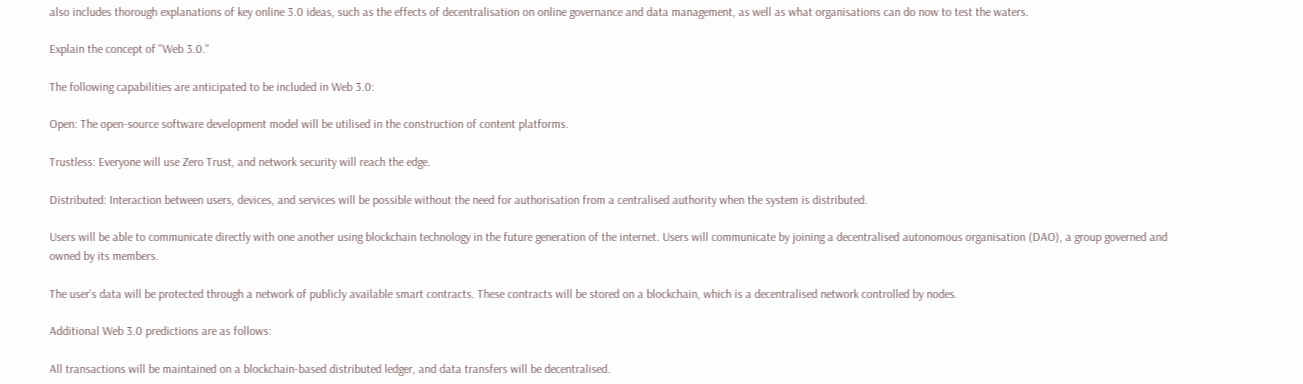also includes thorough explanations of key online 3.0 ideas, such as the effects of decentralisation on online governance and data management, as well as what organisations can do now to test the waters.

Explain the concept of "Web 3.0."

The following capabilities are anticipated to be included in Web 3.0:

Open: The open-source software development model will be utilised in the construction of content platforms.

Trustless: Everyone will use Zero Trust, and network security will reach the edge.

Distributed: Interaction between users, devices, and services will be possible without the need for authorisation from a centralised authority when the system is distributed.

Users will be able to communicate directly with one another using blockchain technology in the future generation of the internet. Users will communicate by joining a decentralised autonomous organisation (DAO), a group governed and owned by its members.

The user's data will be protected through a network of publicly available smart contracts. These contracts will be stored on a blockchain, which is a decentralised network controlled by nodes.

Additional Web 3.0 predictions are as follows:

All transactions will be maintained on a blockchain-based distributed ledger, and data transfers will be decentralised.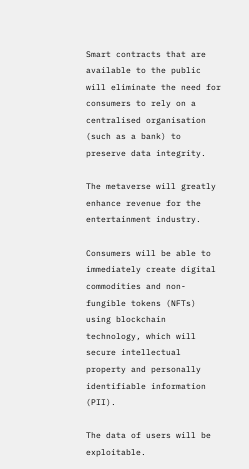Smart contracts that are available to the public will eliminate the need for consumers to rely on a centralised organisation (such as a bank) to preserve data integrity.

The metaverse will greatly enhance revenue for the entertainment industry.

Consumers will be able to immediately create digital commodities and non-fungible tokens (NFTs) using blockchain technology, which will secure intellectual property and personally identifiable information (PII).

The data of users will be exploitable.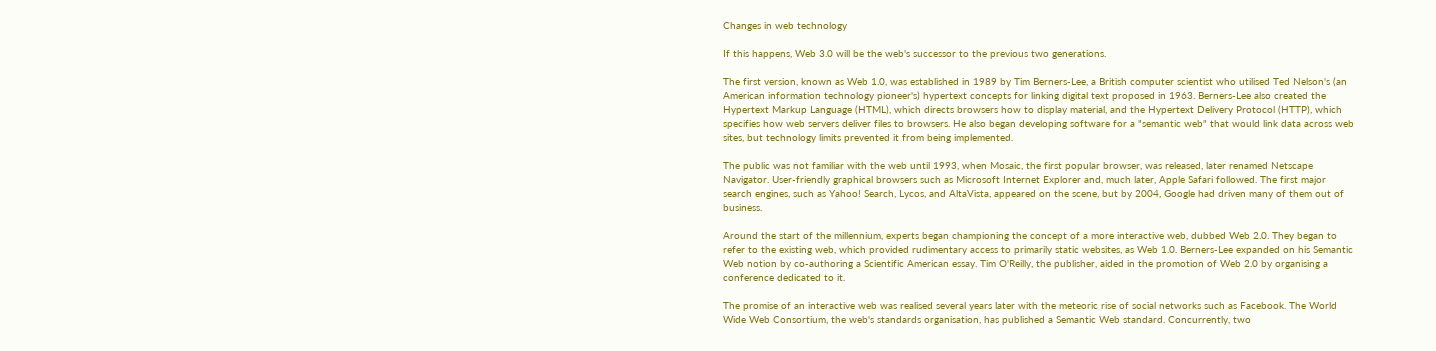Changes in web technology

If this happens, Web 3.0 will be the web's successor to the previous two generations.

The first version, known as Web 1.0, was established in 1989 by Tim Berners-Lee, a British computer scientist who utilised Ted Nelson's (an American information technology pioneer's) hypertext concepts for linking digital text proposed in 1963. Berners-Lee also created the Hypertext Markup Language (HTML), which directs browsers how to display material, and the Hypertext Delivery Protocol (HTTP), which specifies how web servers deliver files to browsers. He also began developing software for a "semantic web" that would link data across web sites, but technology limits prevented it from being implemented.

The public was not familiar with the web until 1993, when Mosaic, the first popular browser, was released, later renamed Netscape Navigator. User-friendly graphical browsers such as Microsoft Internet Explorer and, much later, Apple Safari followed. The first major search engines, such as Yahoo! Search, Lycos, and AltaVista, appeared on the scene, but by 2004, Google had driven many of them out of business.

Around the start of the millennium, experts began championing the concept of a more interactive web, dubbed Web 2.0. They began to refer to the existing web, which provided rudimentary access to primarily static websites, as Web 1.0. Berners-Lee expanded on his Semantic Web notion by co-authoring a Scientific American essay. Tim O'Reilly, the publisher, aided in the promotion of Web 2.0 by organising a conference dedicated to it.

The promise of an interactive web was realised several years later with the meteoric rise of social networks such as Facebook. The World Wide Web Consortium, the web's standards organisation, has published a Semantic Web standard. Concurrently, two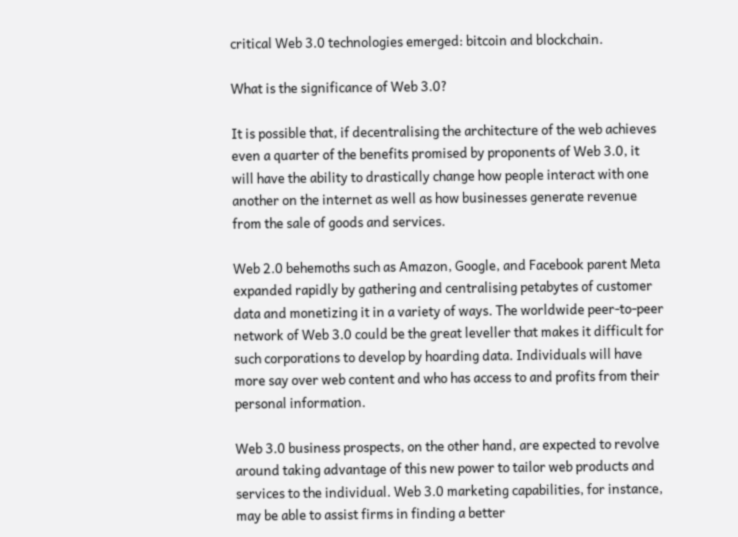critical Web 3.0 technologies emerged: bitcoin and blockchain.

What is the significance of Web 3.0?

It is possible that, if decentralising the architecture of the web achieves even a quarter of the benefits promised by proponents of Web 3.0, it will have the ability to drastically change how people interact with one another on the internet as well as how businesses generate revenue from the sale of goods and services.

Web 2.0 behemoths such as Amazon, Google, and Facebook parent Meta expanded rapidly by gathering and centralising petabytes of customer data and monetizing it in a variety of ways. The worldwide peer-to-peer network of Web 3.0 could be the great leveller that makes it difficult for such corporations to develop by hoarding data. Individuals will have more say over web content and who has access to and profits from their personal information.

Web 3.0 business prospects, on the other hand, are expected to revolve around taking advantage of this new power to tailor web products and services to the individual. Web 3.0 marketing capabilities, for instance, may be able to assist firms in finding a better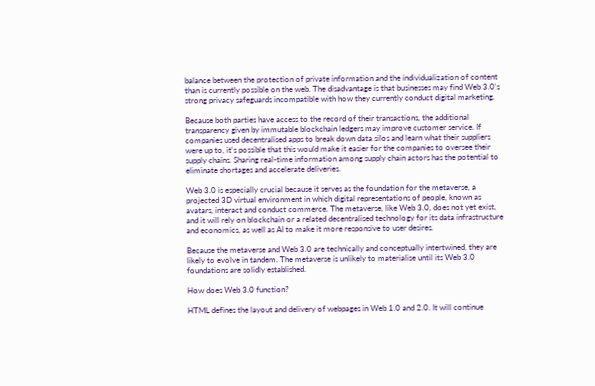balance between the protection of private information and the individualization of content than is currently possible on the web. The disadvantage is that businesses may find Web 3.0's strong privacy safeguards incompatible with how they currently conduct digital marketing.

Because both parties have access to the record of their transactions, the additional transparency given by immutable blockchain ledgers may improve customer service. If companies used decentralised apps to break down data silos and learn what their suppliers were up to, it's possible that this would make it easier for the companies to oversee their supply chains. Sharing real-time information among supply chain actors has the potential to eliminate shortages and accelerate deliveries.

Web 3.0 is especially crucial because it serves as the foundation for the metaverse, a projected 3D virtual environment in which digital representations of people, known as avatars, interact and conduct commerce. The metaverse, like Web 3.0, does not yet exist, and it will rely on blockchain or a related decentralised technology for its data infrastructure and economics, as well as AI to make it more responsive to user desires.

Because the metaverse and Web 3.0 are technically and conceptually intertwined, they are likely to evolve in tandem. The metaverse is unlikely to materialise until its Web 3.0 foundations are solidly established.

How does Web 3.0 function?

HTML defines the layout and delivery of webpages in Web 1.0 and 2.0. It will continue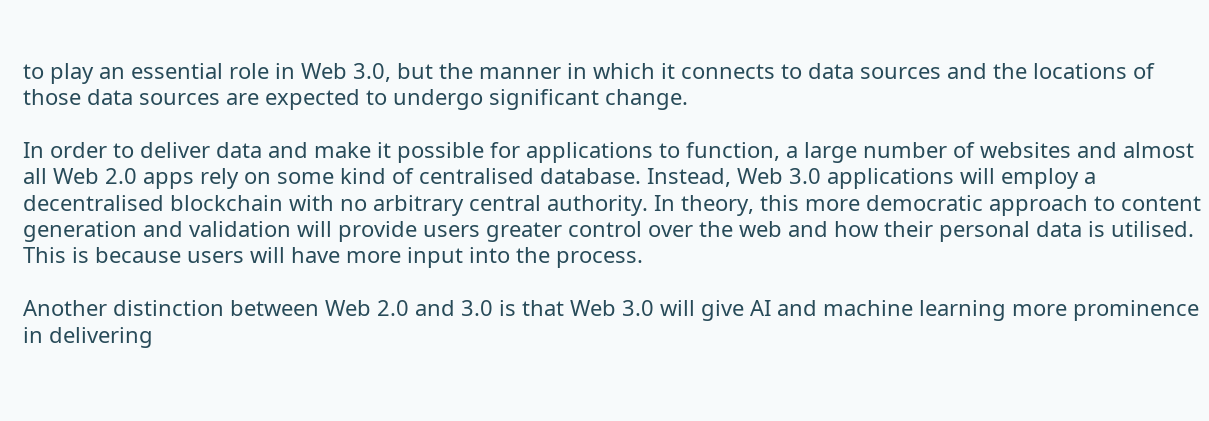to play an essential role in Web 3.0, but the manner in which it connects to data sources and the locations of those data sources are expected to undergo significant change.

In order to deliver data and make it possible for applications to function, a large number of websites and almost all Web 2.0 apps rely on some kind of centralised database. Instead, Web 3.0 applications will employ a decentralised blockchain with no arbitrary central authority. In theory, this more democratic approach to content generation and validation will provide users greater control over the web and how their personal data is utilised. This is because users will have more input into the process.

Another distinction between Web 2.0 and 3.0 is that Web 3.0 will give AI and machine learning more prominence in delivering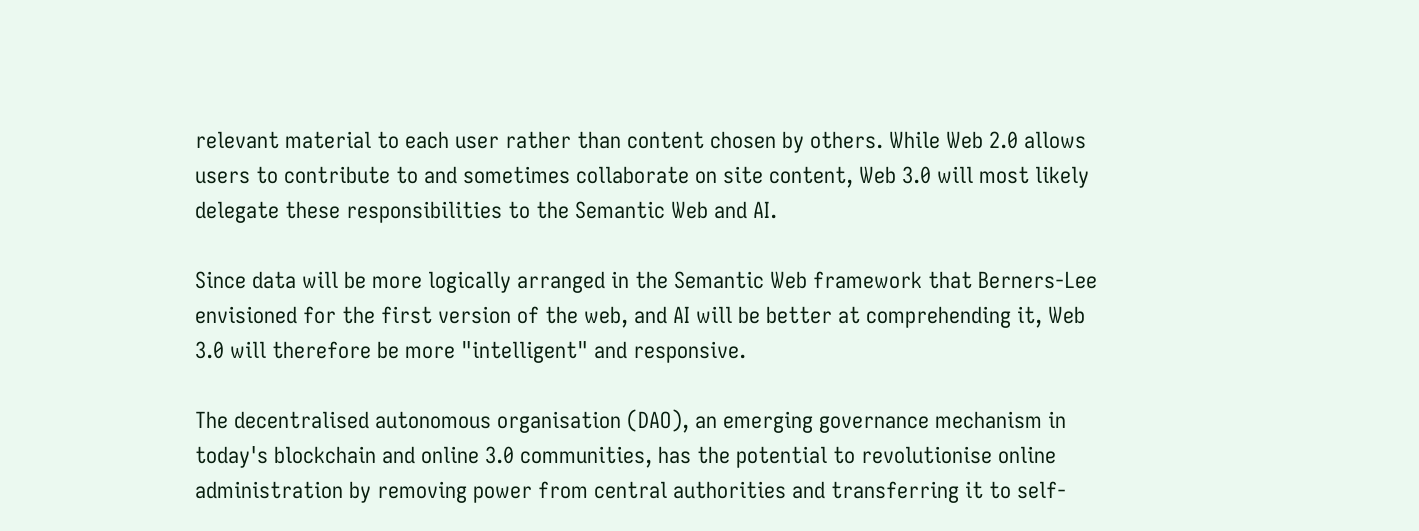relevant material to each user rather than content chosen by others. While Web 2.0 allows users to contribute to and sometimes collaborate on site content, Web 3.0 will most likely delegate these responsibilities to the Semantic Web and AI.

Since data will be more logically arranged in the Semantic Web framework that Berners-Lee envisioned for the first version of the web, and AI will be better at comprehending it, Web 3.0 will therefore be more "intelligent" and responsive.

The decentralised autonomous organisation (DAO), an emerging governance mechanism in today's blockchain and online 3.0 communities, has the potential to revolutionise online administration by removing power from central authorities and transferring it to self-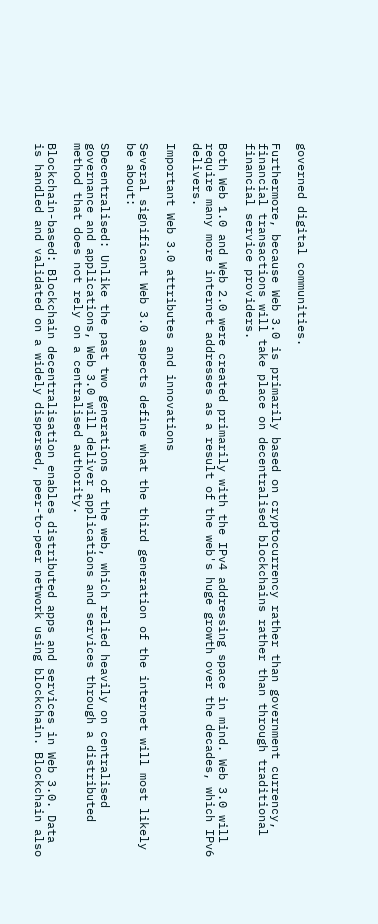governed digital communities.

Furthermore, because Web 3.0 is primarily based on cryptocurrency rather than government currency, financial transactions will take place on decentralised blockchains rather than through traditional financial service providers.

Both Web 1.0 and Web 2.0 were created primarily with the IPv4 addressing space in mind. Web 3.0 will require many more internet addresses as a result of the web's huge growth over the decades, which IPv6 delivers.

Important Web 3.0 attributes and innovations

Several significant Web 3.0 aspects define what the third generation of the internet will most likely be about:

SDecentralised: Unlike the past two generations of the web, which relied heavily on centralised governance and applications, Web 3.0 will deliver applications and services through a distributed method that does not rely on a centralised authority.

Blockchain-based: Blockchain decentralisation enables distributed apps and services in Web 3.0. Data is handled and validated on a widely dispersed, peer-to-peer network using blockchain. Blockchain also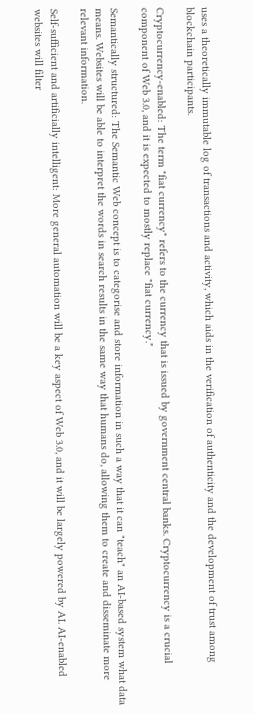uses a theoretically immutable log of transactions and activity, which aids in the verification of authenticity and the development of trust among blockchain participants.

Cryptocurrency-enabled: The term "fiat currency" refers to the currency that is issued by government central banks. Cryptocurrency is a crucial component of Web 3.0, and it is expected to mostly replace "fiat currency."

Semantically structured: The Semantic Web concept is to categorise and store information in such a way that it can "teach" an AI-based system what data means. Websites will be able to interpret the words in search results in the same way that humans do, allowing them to create and disseminate more relevant information.

Self-sufficient and artificially intelligent: More general automation will be a key aspect of Web 3.0, and it will be largely powered by AI. AI-enabled websites will filter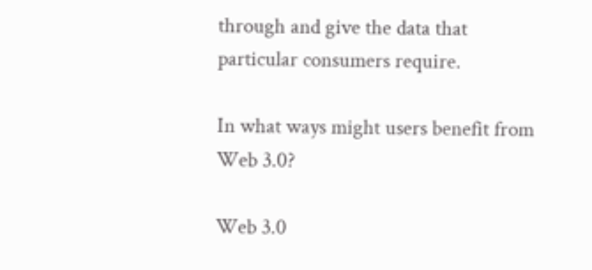through and give the data that particular consumers require.

In what ways might users benefit from Web 3.0?

Web 3.0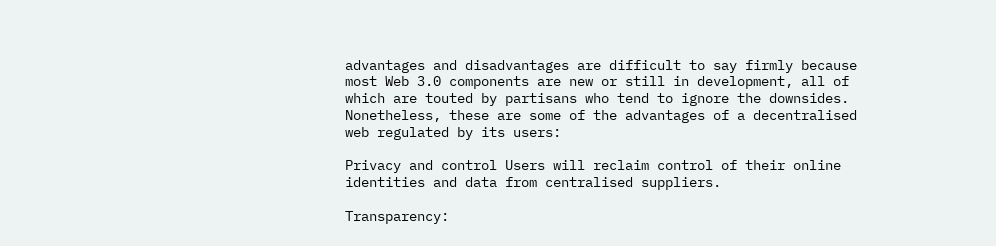advantages and disadvantages are difficult to say firmly because most Web 3.0 components are new or still in development, all of which are touted by partisans who tend to ignore the downsides. Nonetheless, these are some of the advantages of a decentralised web regulated by its users:

Privacy and control Users will reclaim control of their online identities and data from centralised suppliers.

Transparency: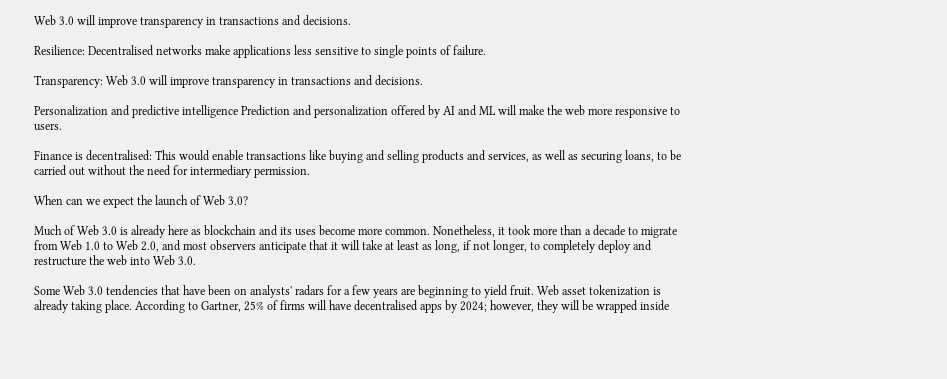Web 3.0 will improve transparency in transactions and decisions.

Resilience: Decentralised networks make applications less sensitive to single points of failure.

Transparency: Web 3.0 will improve transparency in transactions and decisions.

Personalization and predictive intelligence Prediction and personalization offered by AI and ML will make the web more responsive to users.

Finance is decentralised: This would enable transactions like buying and selling products and services, as well as securing loans, to be carried out without the need for intermediary permission.

When can we expect the launch of Web 3.0?

Much of Web 3.0 is already here as blockchain and its uses become more common. Nonetheless, it took more than a decade to migrate from Web 1.0 to Web 2.0, and most observers anticipate that it will take at least as long, if not longer, to completely deploy and restructure the web into Web 3.0.

Some Web 3.0 tendencies that have been on analysts' radars for a few years are beginning to yield fruit. Web asset tokenization is already taking place. According to Gartner, 25% of firms will have decentralised apps by 2024; however, they will be wrapped inside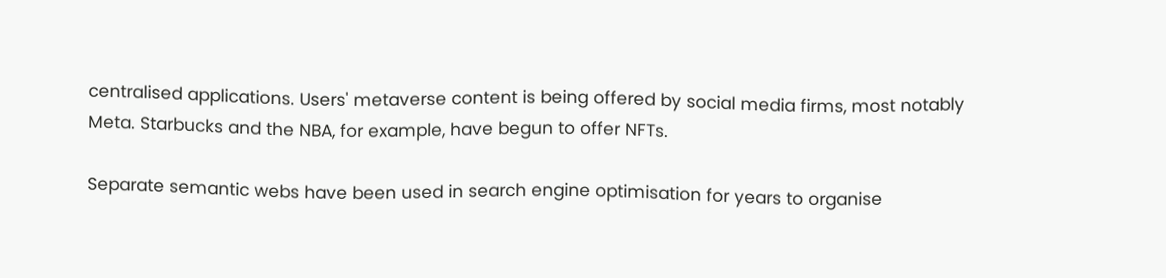centralised applications. Users' metaverse content is being offered by social media firms, most notably Meta. Starbucks and the NBA, for example, have begun to offer NFTs.

Separate semantic webs have been used in search engine optimisation for years to organise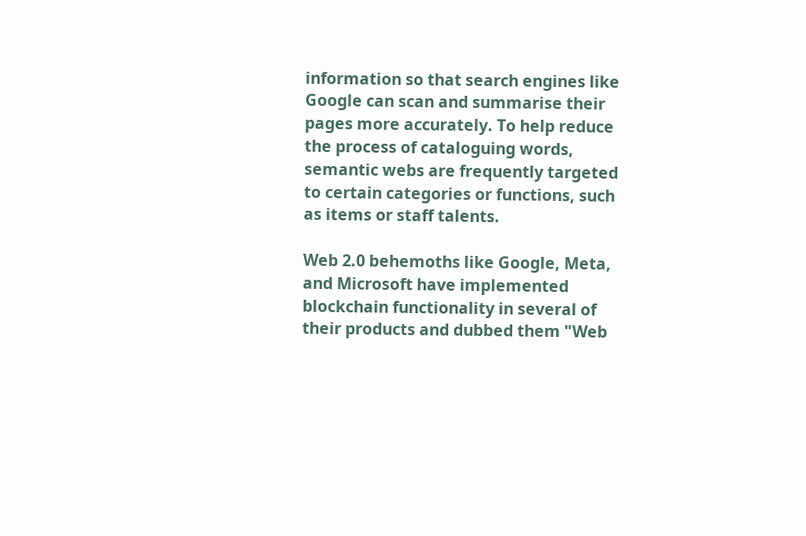information so that search engines like Google can scan and summarise their pages more accurately. To help reduce the process of cataloguing words, semantic webs are frequently targeted to certain categories or functions, such as items or staff talents.

Web 2.0 behemoths like Google, Meta, and Microsoft have implemented blockchain functionality in several of their products and dubbed them "Web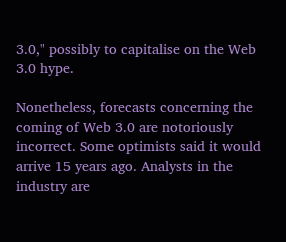3.0," possibly to capitalise on the Web 3.0 hype.

Nonetheless, forecasts concerning the coming of Web 3.0 are notoriously incorrect. Some optimists said it would arrive 15 years ago. Analysts in the industry are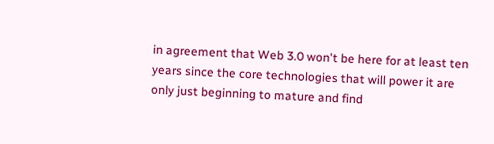in agreement that Web 3.0 won't be here for at least ten years since the core technologies that will power it are only just beginning to mature and find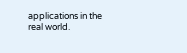applications in the real world.